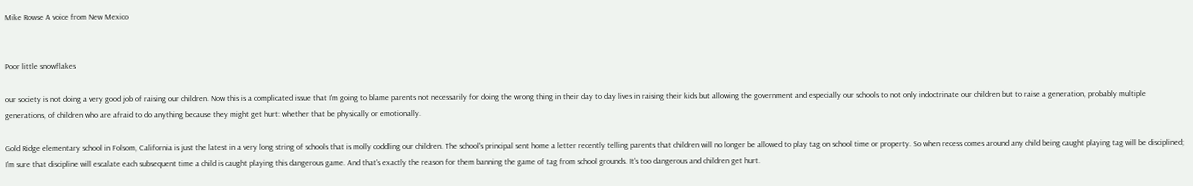Mike Rowse A voice from New Mexico


Poor little snowflakes

our society is not doing a very good job of raising our children. Now this is a complicated issue that I'm going to blame parents not necessarily for doing the wrong thing in their day to day lives in raising their kids but allowing the government and especially our schools to not only indoctrinate our children but to raise a generation, probably multiple generations, of children who are afraid to do anything because they might get hurt: whether that be physically or emotionally.

Gold Ridge elementary school in Folsom, California is just the latest in a very long string of schools that is molly coddling our children. The school's principal sent home a letter recently telling parents that children will no longer be allowed to play tag on school time or property. So when recess comes around any child being caught playing tag will be disciplined; I'm sure that discipline will escalate each subsequent time a child is caught playing this dangerous game. And that's exactly the reason for them banning the game of tag from school grounds. It's too dangerous and children get hurt.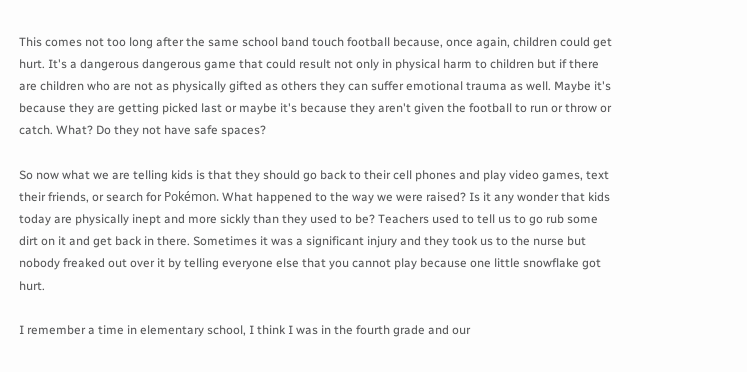This comes not too long after the same school band touch football because, once again, children could get hurt. It's a dangerous dangerous game that could result not only in physical harm to children but if there are children who are not as physically gifted as others they can suffer emotional trauma as well. Maybe it's because they are getting picked last or maybe it's because they aren't given the football to run or throw or catch. What? Do they not have safe spaces?

So now what we are telling kids is that they should go back to their cell phones and play video games, text their friends, or search for Pokémon. What happened to the way we were raised? Is it any wonder that kids today are physically inept and more sickly than they used to be? Teachers used to tell us to go rub some dirt on it and get back in there. Sometimes it was a significant injury and they took us to the nurse but nobody freaked out over it by telling everyone else that you cannot play because one little snowflake got hurt.

I remember a time in elementary school, I think I was in the fourth grade and our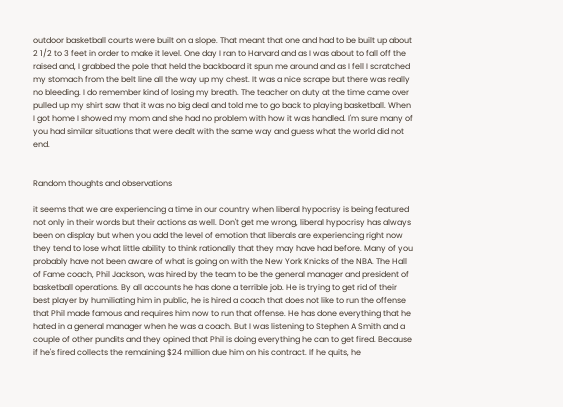outdoor basketball courts were built on a slope. That meant that one and had to be built up about 2 1/2 to 3 feet in order to make it level. One day I ran to Harvard and as I was about to fall off the raised and, I grabbed the pole that held the backboard it spun me around and as I fell I scratched my stomach from the belt line all the way up my chest. It was a nice scrape but there was really no bleeding. I do remember kind of losing my breath. The teacher on duty at the time came over pulled up my shirt saw that it was no big deal and told me to go back to playing basketball. When I got home I showed my mom and she had no problem with how it was handled. I'm sure many of you had similar situations that were dealt with the same way and guess what the world did not end.


Random thoughts and observations

it seems that we are experiencing a time in our country when liberal hypocrisy is being featured not only in their words but their actions as well. Don't get me wrong, liberal hypocrisy has always been on display but when you add the level of emotion that liberals are experiencing right now they tend to lose what little ability to think rationally that they may have had before. Many of you probably have not been aware of what is going on with the New York Knicks of the NBA. The Hall of Fame coach, Phil Jackson, was hired by the team to be the general manager and president of basketball operations. By all accounts he has done a terrible job. He is trying to get rid of their best player by humiliating him in public, he is hired a coach that does not like to run the offense that Phil made famous and requires him now to run that offense. He has done everything that he hated in a general manager when he was a coach. But I was listening to Stephen A Smith and a couple of other pundits and they opined that Phil is doing everything he can to get fired. Because if he's fired collects the remaining $24 million due him on his contract. If he quits, he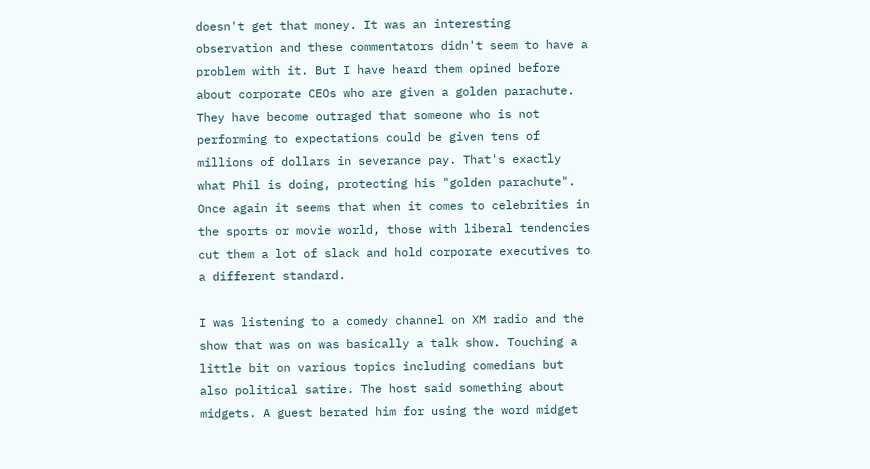doesn't get that money. It was an interesting observation and these commentators didn't seem to have a problem with it. But I have heard them opined before about corporate CEOs who are given a golden parachute. They have become outraged that someone who is not performing to expectations could be given tens of millions of dollars in severance pay. That's exactly what Phil is doing, protecting his "golden parachute". Once again it seems that when it comes to celebrities in the sports or movie world, those with liberal tendencies cut them a lot of slack and hold corporate executives to a different standard.

I was listening to a comedy channel on XM radio and the show that was on was basically a talk show. Touching a little bit on various topics including comedians but also political satire. The host said something about midgets. A guest berated him for using the word midget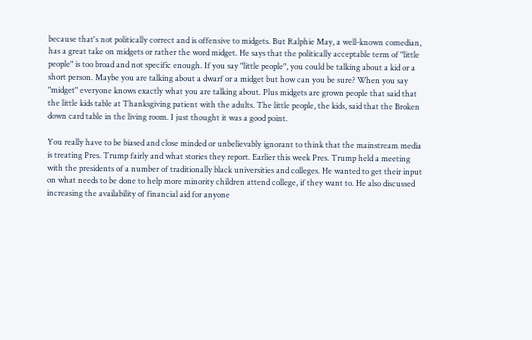because that's not politically correct and is offensive to midgets. But Ralphie May, a well-known comedian, has a great take on midgets or rather the word midget. He says that the politically acceptable term of "little people" is too broad and not specific enough. If you say "little people", you could be talking about a kid or a short person. Maybe you are talking about a dwarf or a midget but how can you be sure? When you say "midget" everyone knows exactly what you are talking about. Plus midgets are grown people that said that the little kids table at Thanksgiving patient with the adults. The little people, the kids, said that the Broken down card table in the living room. I just thought it was a good point.

You really have to be biased and close minded or unbelievably ignorant to think that the mainstream media is treating Pres. Trump fairly and what stories they report. Earlier this week Pres. Trump held a meeting with the presidents of a number of traditionally black universities and colleges. He wanted to get their input on what needs to be done to help more minority children attend college, if they want to. He also discussed increasing the availability of financial aid for anyone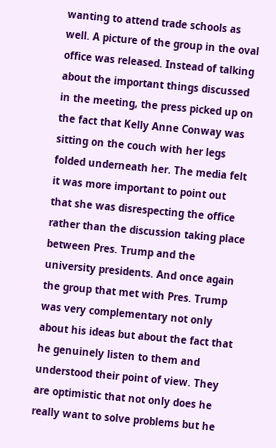wanting to attend trade schools as well. A picture of the group in the oval office was released. Instead of talking about the important things discussed in the meeting, the press picked up on the fact that Kelly Anne Conway was sitting on the couch with her legs folded underneath her. The media felt it was more important to point out that she was disrespecting the office rather than the discussion taking place between Pres. Trump and the university presidents. And once again the group that met with Pres. Trump was very complementary not only about his ideas but about the fact that he genuinely listen to them and understood their point of view. They are optimistic that not only does he really want to solve problems but he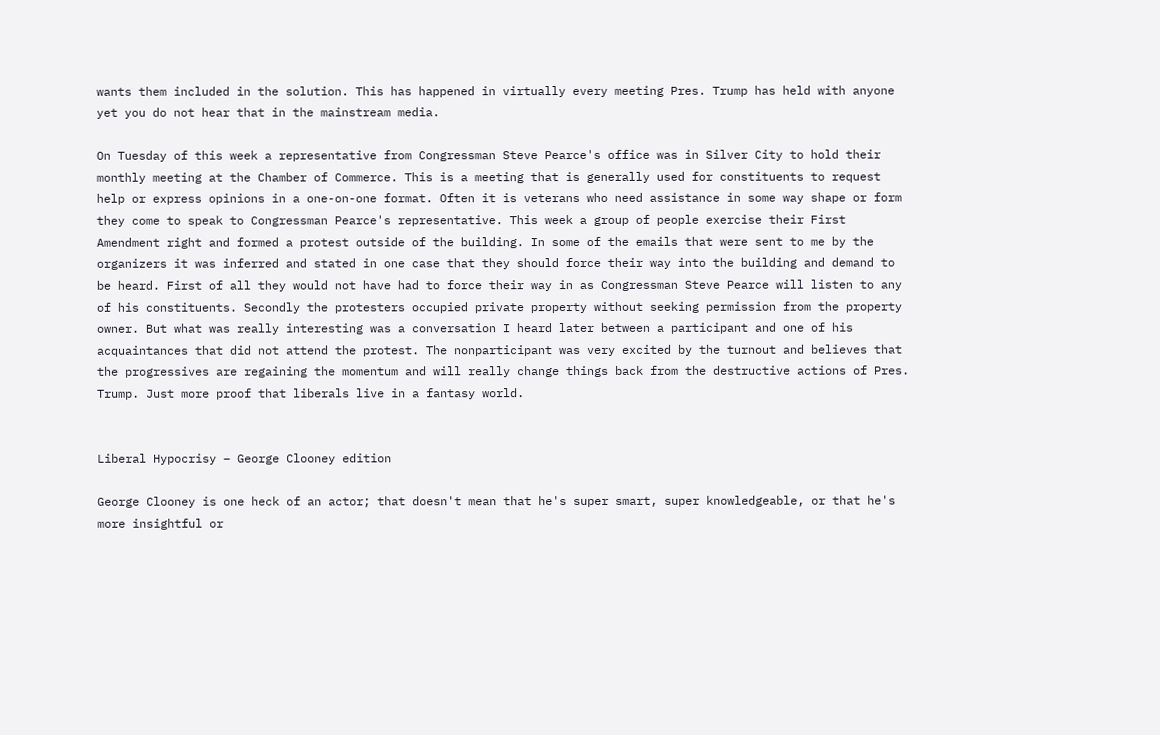wants them included in the solution. This has happened in virtually every meeting Pres. Trump has held with anyone yet you do not hear that in the mainstream media.

On Tuesday of this week a representative from Congressman Steve Pearce's office was in Silver City to hold their monthly meeting at the Chamber of Commerce. This is a meeting that is generally used for constituents to request help or express opinions in a one-on-one format. Often it is veterans who need assistance in some way shape or form they come to speak to Congressman Pearce's representative. This week a group of people exercise their First Amendment right and formed a protest outside of the building. In some of the emails that were sent to me by the organizers it was inferred and stated in one case that they should force their way into the building and demand to be heard. First of all they would not have had to force their way in as Congressman Steve Pearce will listen to any of his constituents. Secondly the protesters occupied private property without seeking permission from the property owner. But what was really interesting was a conversation I heard later between a participant and one of his acquaintances that did not attend the protest. The nonparticipant was very excited by the turnout and believes that the progressives are regaining the momentum and will really change things back from the destructive actions of Pres. Trump. Just more proof that liberals live in a fantasy world.


Liberal Hypocrisy – George Clooney edition

George Clooney is one heck of an actor; that doesn't mean that he's super smart, super knowledgeable, or that he's more insightful or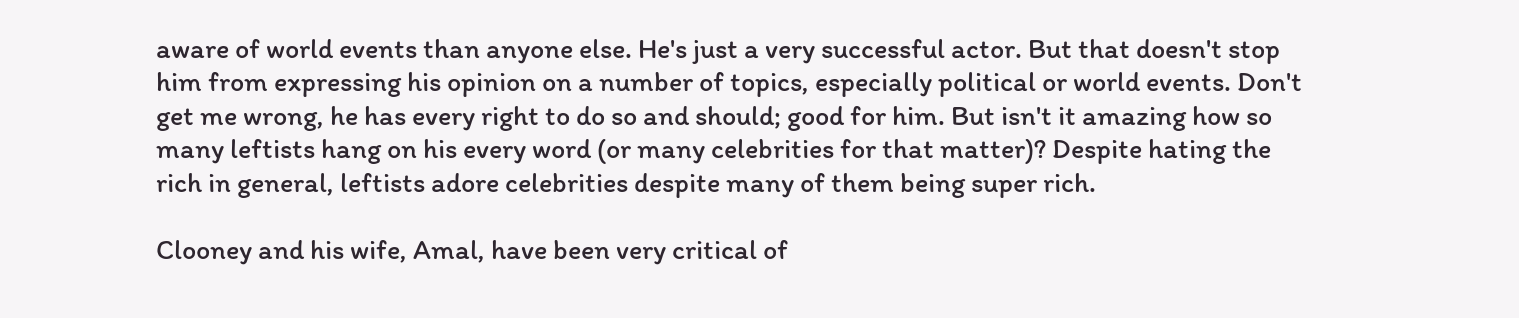aware of world events than anyone else. He's just a very successful actor. But that doesn't stop him from expressing his opinion on a number of topics, especially political or world events. Don't get me wrong, he has every right to do so and should; good for him. But isn't it amazing how so many leftists hang on his every word (or many celebrities for that matter)? Despite hating the rich in general, leftists adore celebrities despite many of them being super rich.

Clooney and his wife, Amal, have been very critical of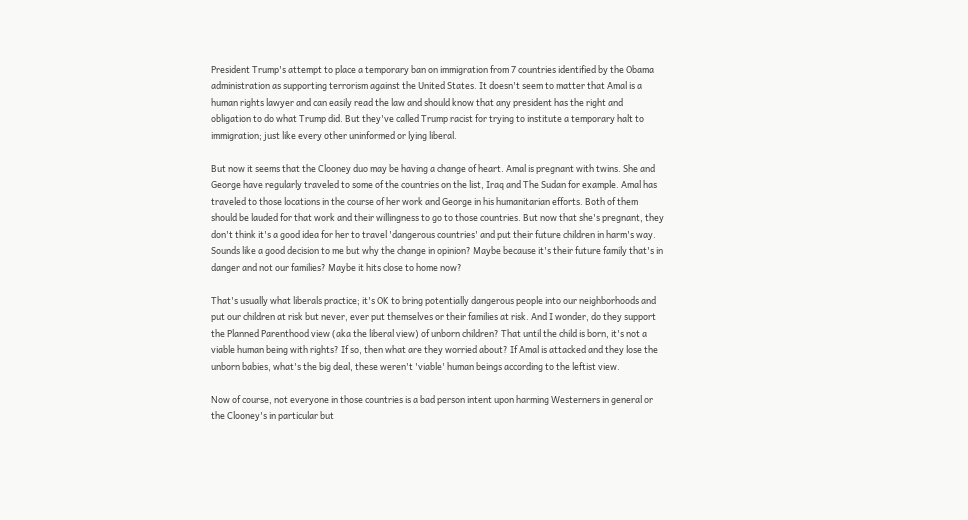President Trump's attempt to place a temporary ban on immigration from 7 countries identified by the Obama administration as supporting terrorism against the United States. It doesn't seem to matter that Amal is a human rights lawyer and can easily read the law and should know that any president has the right and obligation to do what Trump did. But they've called Trump racist for trying to institute a temporary halt to immigration; just like every other uninformed or lying liberal.

But now it seems that the Clooney duo may be having a change of heart. Amal is pregnant with twins. She and George have regularly traveled to some of the countries on the list, Iraq and The Sudan for example. Amal has traveled to those locations in the course of her work and George in his humanitarian efforts. Both of them should be lauded for that work and their willingness to go to those countries. But now that she's pregnant, they don't think it's a good idea for her to travel 'dangerous countries' and put their future children in harm's way. Sounds like a good decision to me but why the change in opinion? Maybe because it's their future family that's in danger and not our families? Maybe it hits close to home now?

That's usually what liberals practice; it's OK to bring potentially dangerous people into our neighborhoods and put our children at risk but never, ever put themselves or their families at risk. And I wonder, do they support the Planned Parenthood view (aka the liberal view) of unborn children? That until the child is born, it's not a viable human being with rights? If so, then what are they worried about? If Amal is attacked and they lose the unborn babies, what's the big deal, these weren't 'viable' human beings according to the leftist view.

Now of course, not everyone in those countries is a bad person intent upon harming Westerners in general or the Clooney's in particular but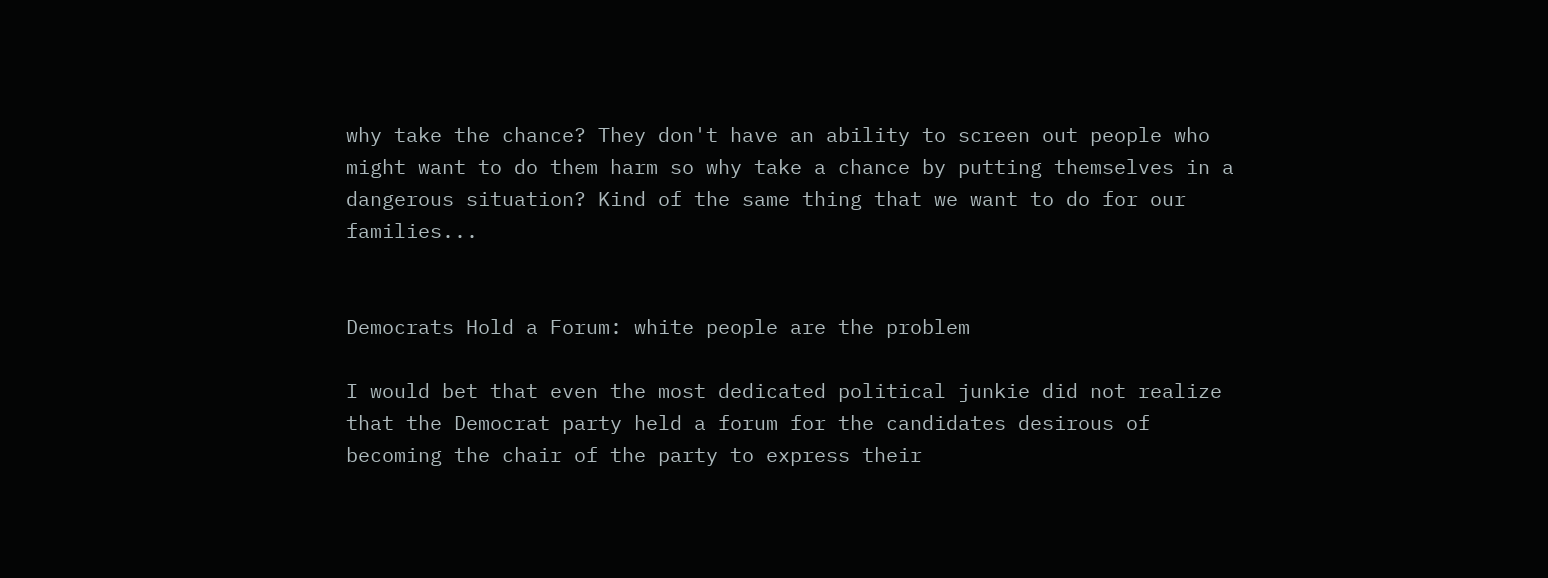why take the chance? They don't have an ability to screen out people who might want to do them harm so why take a chance by putting themselves in a dangerous situation? Kind of the same thing that we want to do for our families...


Democrats Hold a Forum: white people are the problem

I would bet that even the most dedicated political junkie did not realize that the Democrat party held a forum for the candidates desirous of becoming the chair of the party to express their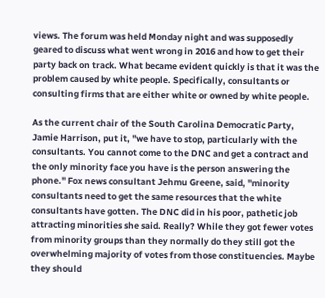views. The forum was held Monday night and was supposedly geared to discuss what went wrong in 2016 and how to get their party back on track. What became evident quickly is that it was the problem caused by white people. Specifically, consultants or consulting firms that are either white or owned by white people.

As the current chair of the South Carolina Democratic Party, Jamie Harrison, put it, "we have to stop, particularly with the consultants. You cannot come to the DNC and get a contract and the only minority face you have is the person answering the phone." Fox news consultant Jehmu Greene, said, "minority consultants need to get the same resources that the white consultants have gotten. The DNC did in his poor, pathetic job attracting minorities she said. Really? While they got fewer votes from minority groups than they normally do they still got the overwhelming majority of votes from those constituencies. Maybe they should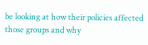be looking at how their policies affected those groups and why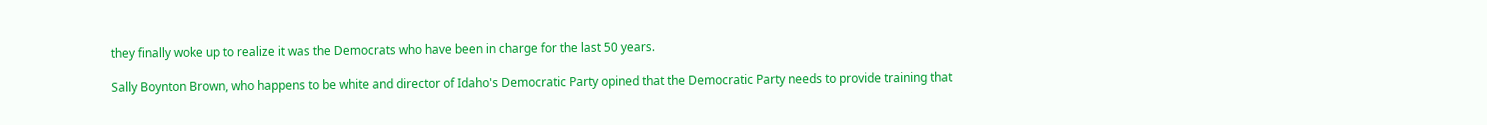they finally woke up to realize it was the Democrats who have been in charge for the last 50 years.

Sally Boynton Brown, who happens to be white and director of Idaho's Democratic Party opined that the Democratic Party needs to provide training that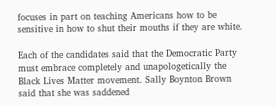focuses in part on teaching Americans how to be sensitive in how to shut their mouths if they are white.

Each of the candidates said that the Democratic Party must embrace completely and unapologetically the Black Lives Matter movement. Sally Boynton Brown said that she was saddened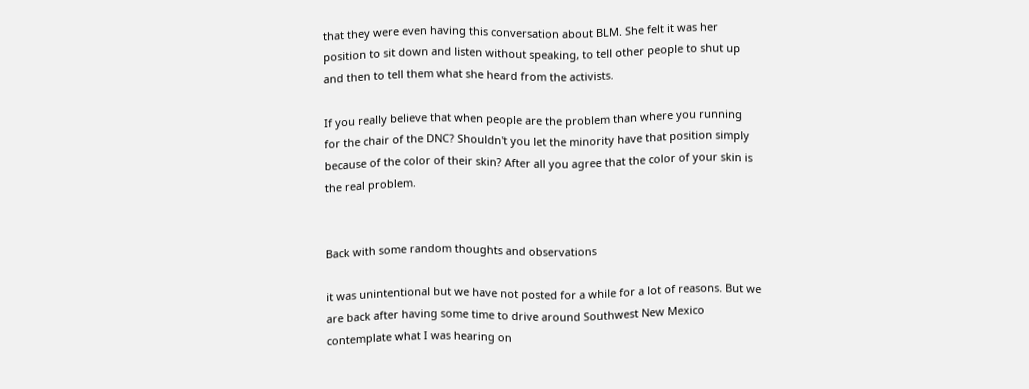that they were even having this conversation about BLM. She felt it was her position to sit down and listen without speaking, to tell other people to shut up and then to tell them what she heard from the activists.

If you really believe that when people are the problem than where you running for the chair of the DNC? Shouldn't you let the minority have that position simply because of the color of their skin? After all you agree that the color of your skin is the real problem.


Back with some random thoughts and observations

it was unintentional but we have not posted for a while for a lot of reasons. But we are back after having some time to drive around Southwest New Mexico contemplate what I was hearing on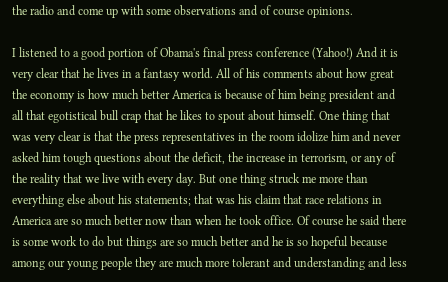the radio and come up with some observations and of course opinions.

I listened to a good portion of Obama's final press conference (Yahoo!) And it is very clear that he lives in a fantasy world. All of his comments about how great the economy is how much better America is because of him being president and all that egotistical bull crap that he likes to spout about himself. One thing that was very clear is that the press representatives in the room idolize him and never asked him tough questions about the deficit, the increase in terrorism, or any of the reality that we live with every day. But one thing struck me more than everything else about his statements; that was his claim that race relations in America are so much better now than when he took office. Of course he said there is some work to do but things are so much better and he is so hopeful because among our young people they are much more tolerant and understanding and less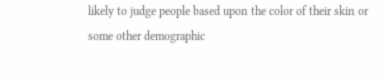likely to judge people based upon the color of their skin or some other demographic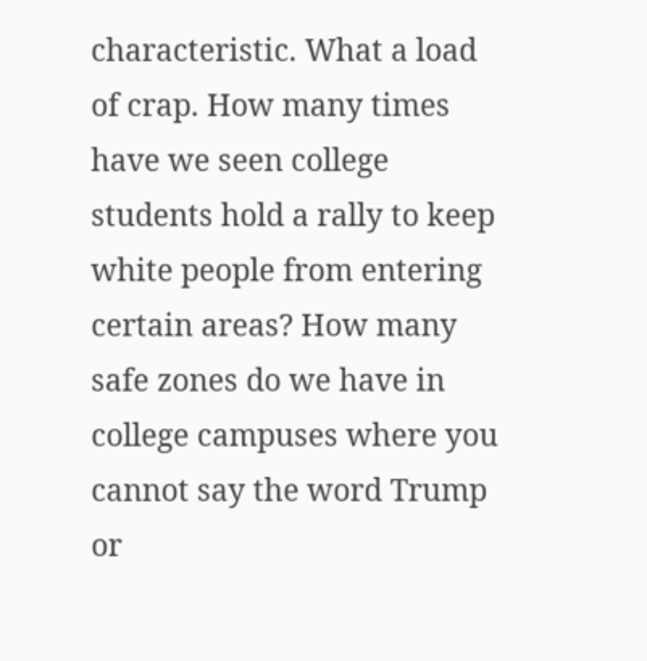characteristic. What a load of crap. How many times have we seen college students hold a rally to keep white people from entering certain areas? How many safe zones do we have in college campuses where you cannot say the word Trump or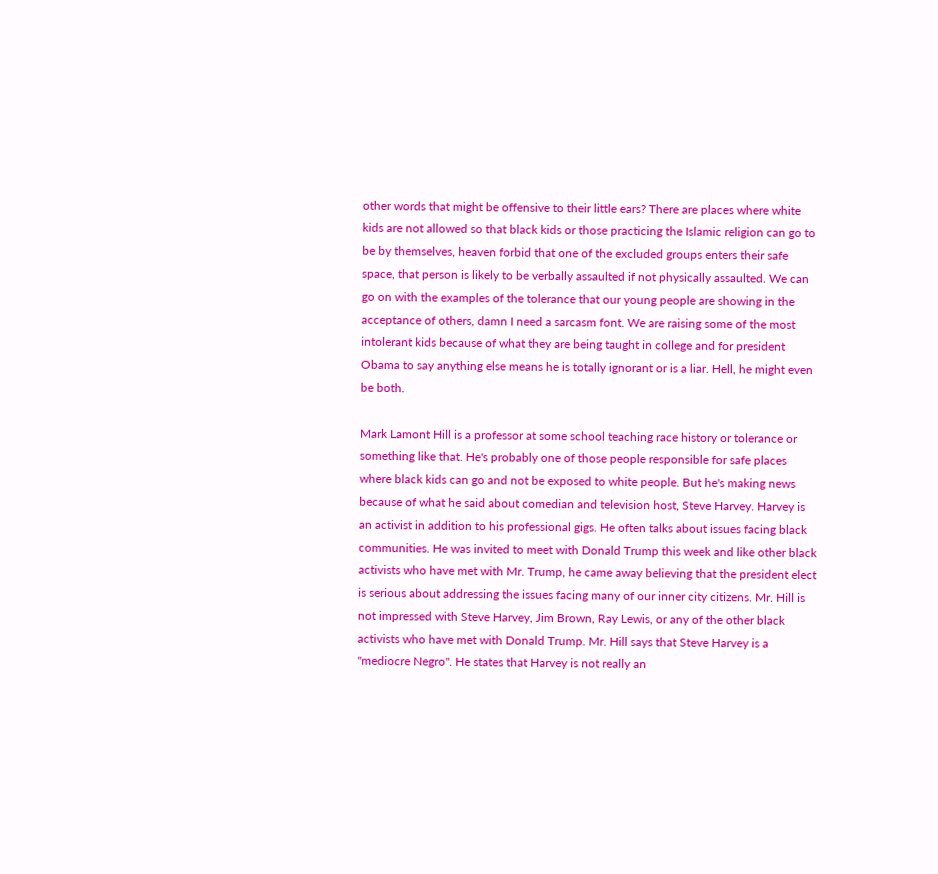other words that might be offensive to their little ears? There are places where white kids are not allowed so that black kids or those practicing the Islamic religion can go to be by themselves, heaven forbid that one of the excluded groups enters their safe space, that person is likely to be verbally assaulted if not physically assaulted. We can go on with the examples of the tolerance that our young people are showing in the acceptance of others, damn I need a sarcasm font. We are raising some of the most intolerant kids because of what they are being taught in college and for president Obama to say anything else means he is totally ignorant or is a liar. Hell, he might even be both.

Mark Lamont Hill is a professor at some school teaching race history or tolerance or something like that. He's probably one of those people responsible for safe places where black kids can go and not be exposed to white people. But he's making news because of what he said about comedian and television host, Steve Harvey. Harvey is an activist in addition to his professional gigs. He often talks about issues facing black communities. He was invited to meet with Donald Trump this week and like other black activists who have met with Mr. Trump, he came away believing that the president elect is serious about addressing the issues facing many of our inner city citizens. Mr. Hill is not impressed with Steve Harvey, Jim Brown, Ray Lewis, or any of the other black activists who have met with Donald Trump. Mr. Hill says that Steve Harvey is a "mediocre Negro". He states that Harvey is not really an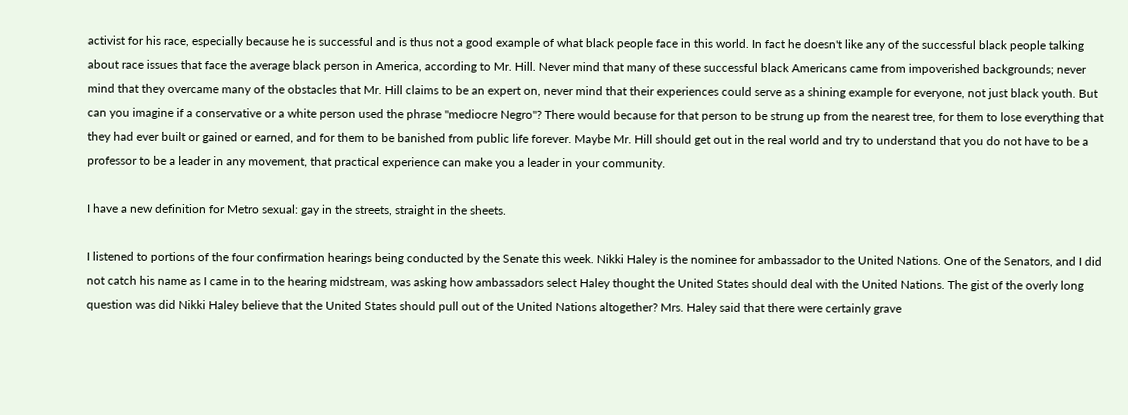activist for his race, especially because he is successful and is thus not a good example of what black people face in this world. In fact he doesn't like any of the successful black people talking about race issues that face the average black person in America, according to Mr. Hill. Never mind that many of these successful black Americans came from impoverished backgrounds; never mind that they overcame many of the obstacles that Mr. Hill claims to be an expert on, never mind that their experiences could serve as a shining example for everyone, not just black youth. But can you imagine if a conservative or a white person used the phrase "mediocre Negro"? There would because for that person to be strung up from the nearest tree, for them to lose everything that they had ever built or gained or earned, and for them to be banished from public life forever. Maybe Mr. Hill should get out in the real world and try to understand that you do not have to be a professor to be a leader in any movement, that practical experience can make you a leader in your community.

I have a new definition for Metro sexual: gay in the streets, straight in the sheets.

I listened to portions of the four confirmation hearings being conducted by the Senate this week. Nikki Haley is the nominee for ambassador to the United Nations. One of the Senators, and I did not catch his name as I came in to the hearing midstream, was asking how ambassadors select Haley thought the United States should deal with the United Nations. The gist of the overly long question was did Nikki Haley believe that the United States should pull out of the United Nations altogether? Mrs. Haley said that there were certainly grave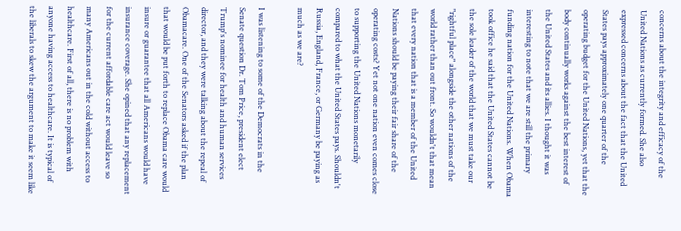concerns about the integrity and efficacy of the United Nations as currently formed. She also expressed concerns about the fact that the United States pays approximately one quarter of the operating budget for the United Nations, yet that the body continually works against the best interest of the United States and its allies. I thought it was interesting to note that we are still the primary funding nation for the United Nations. When Obama took office he said that the United States cannot be the sole leader of the world that we must take our "rightful place" alongside the other nations of the world rather than out front. So wouldn't that mean that every nation that is a member of the United Nations should be paying their fair share of the operating costs? Yet not one nation even comes close to supporting the United Nations monetarily compared to what the United States pays. Shouldn't Russia, England, France, or Germany be paying as much as we are?

I was listening to some of the Democrats in the Senate question Dr. Tom Price, president elect Trump's nominee for health and human services director, and they were talking about the repeal of Obamacare. One of the Senators asked if the plan that would be put forth to replace Obama care would insure or guarantee that all Americans would have insurance coverage. She opined that any replacement for the current affordable care act would leave so many Americans out in the cold without access to healthcare. First of all, there is no problem with anyone having access to healthcare. It is typical of the liberals to skew the argument to make it seem like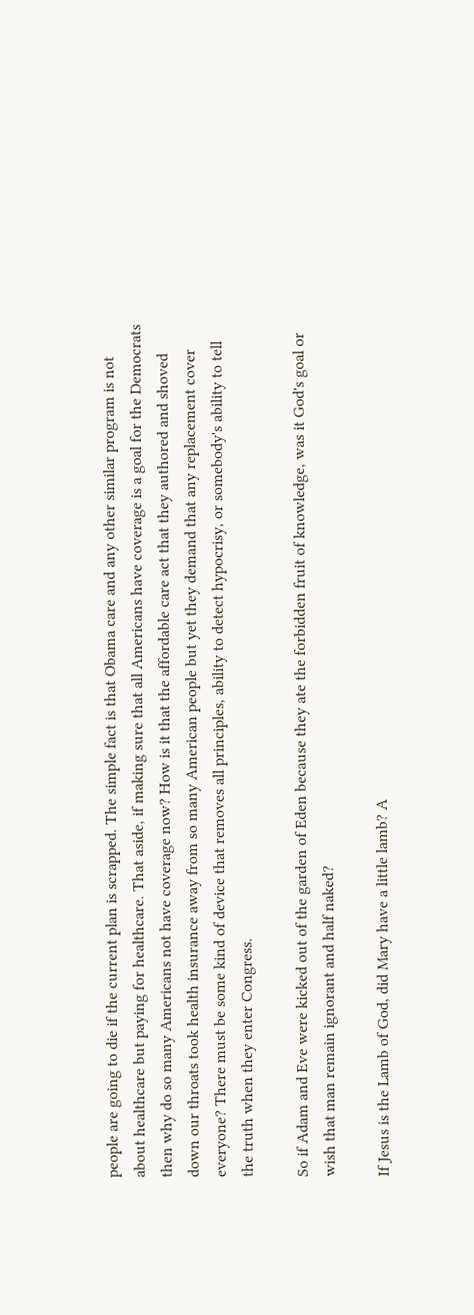people are going to die if the current plan is scrapped. The simple fact is that Obama care and any other similar program is not about healthcare but paying for healthcare. That aside, if making sure that all Americans have coverage is a goal for the Democrats then why do so many Americans not have coverage now? How is it that the affordable care act that they authored and shoved down our throats took health insurance away from so many American people but yet they demand that any replacement cover everyone? There must be some kind of device that removes all principles, ability to detect hypocrisy, or somebody's ability to tell the truth when they enter Congress.

So if Adam and Eve were kicked out of the garden of Eden because they ate the forbidden fruit of knowledge, was it God's goal or wish that man remain ignorant and half naked?

If Jesus is the Lamb of God, did Mary have a little lamb? A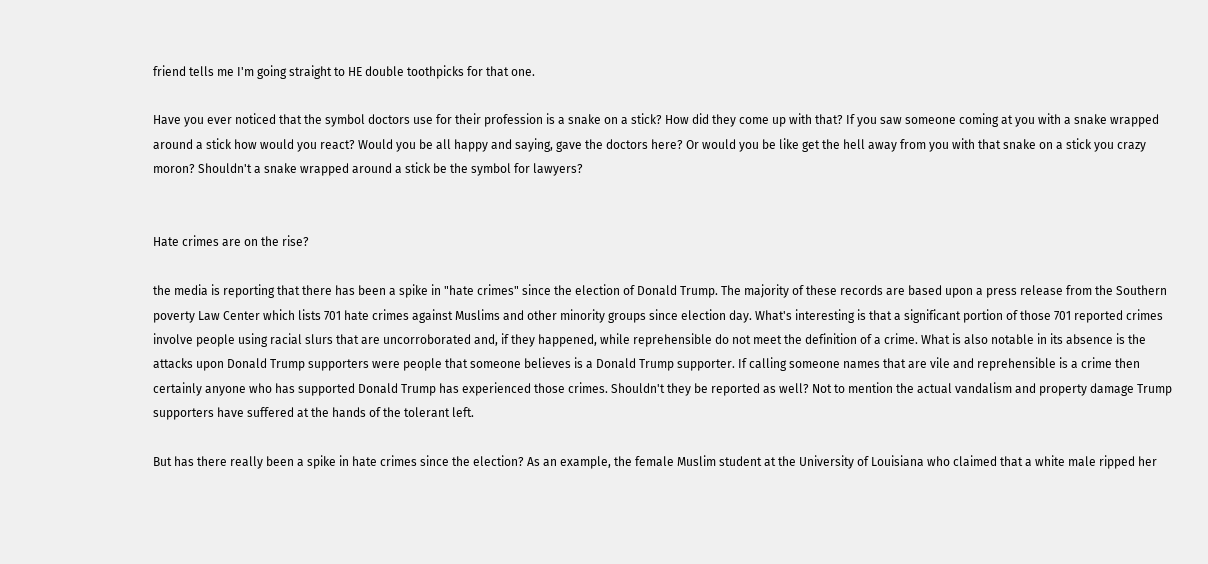friend tells me I'm going straight to HE double toothpicks for that one.

Have you ever noticed that the symbol doctors use for their profession is a snake on a stick? How did they come up with that? If you saw someone coming at you with a snake wrapped around a stick how would you react? Would you be all happy and saying, gave the doctors here? Or would you be like get the hell away from you with that snake on a stick you crazy moron? Shouldn't a snake wrapped around a stick be the symbol for lawyers?


Hate crimes are on the rise?

the media is reporting that there has been a spike in "hate crimes" since the election of Donald Trump. The majority of these records are based upon a press release from the Southern poverty Law Center which lists 701 hate crimes against Muslims and other minority groups since election day. What's interesting is that a significant portion of those 701 reported crimes involve people using racial slurs that are uncorroborated and, if they happened, while reprehensible do not meet the definition of a crime. What is also notable in its absence is the attacks upon Donald Trump supporters were people that someone believes is a Donald Trump supporter. If calling someone names that are vile and reprehensible is a crime then certainly anyone who has supported Donald Trump has experienced those crimes. Shouldn't they be reported as well? Not to mention the actual vandalism and property damage Trump supporters have suffered at the hands of the tolerant left.

But has there really been a spike in hate crimes since the election? As an example, the female Muslim student at the University of Louisiana who claimed that a white male ripped her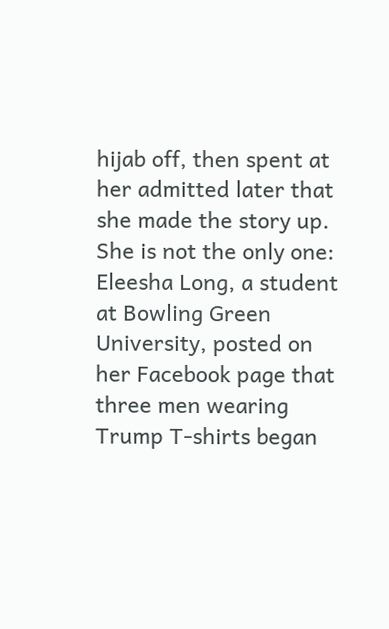hijab off, then spent at her admitted later that she made the story up. She is not the only one: Eleesha Long, a student at Bowling Green University, posted on her Facebook page that three men wearing Trump T-shirts began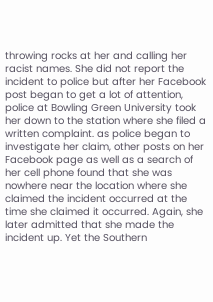throwing rocks at her and calling her racist names. She did not report the incident to police but after her Facebook post began to get a lot of attention, police at Bowling Green University took her down to the station where she filed a written complaint. as police began to investigate her claim, other posts on her Facebook page as well as a search of her cell phone found that she was nowhere near the location where she claimed the incident occurred at the time she claimed it occurred. Again, she later admitted that she made the incident up. Yet the Southern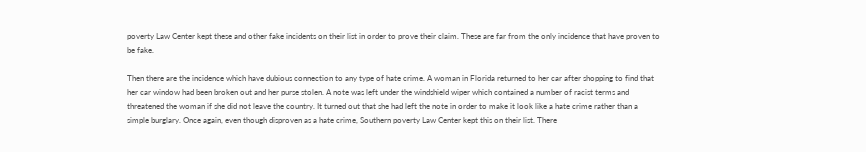poverty Law Center kept these and other fake incidents on their list in order to prove their claim. These are far from the only incidence that have proven to be fake.

Then there are the incidence which have dubious connection to any type of hate crime. A woman in Florida returned to her car after shopping to find that her car window had been broken out and her purse stolen. A note was left under the windshield wiper which contained a number of racist terms and threatened the woman if she did not leave the country. It turned out that she had left the note in order to make it look like a hate crime rather than a simple burglary. Once again, even though disproven as a hate crime, Southern poverty Law Center kept this on their list. There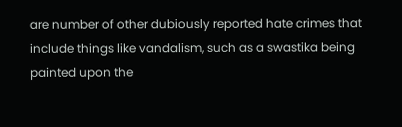are number of other dubiously reported hate crimes that include things like vandalism, such as a swastika being painted upon the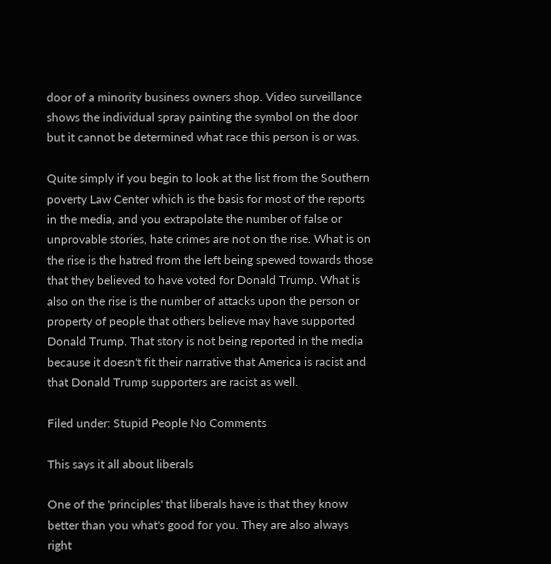door of a minority business owners shop. Video surveillance shows the individual spray painting the symbol on the door but it cannot be determined what race this person is or was.

Quite simply if you begin to look at the list from the Southern poverty Law Center which is the basis for most of the reports in the media, and you extrapolate the number of false or unprovable stories, hate crimes are not on the rise. What is on the rise is the hatred from the left being spewed towards those that they believed to have voted for Donald Trump. What is also on the rise is the number of attacks upon the person or property of people that others believe may have supported Donald Trump. That story is not being reported in the media because it doesn't fit their narrative that America is racist and that Donald Trump supporters are racist as well.

Filed under: Stupid People No Comments

This says it all about liberals

One of the 'principles' that liberals have is that they know better than you what's good for you. They are also always right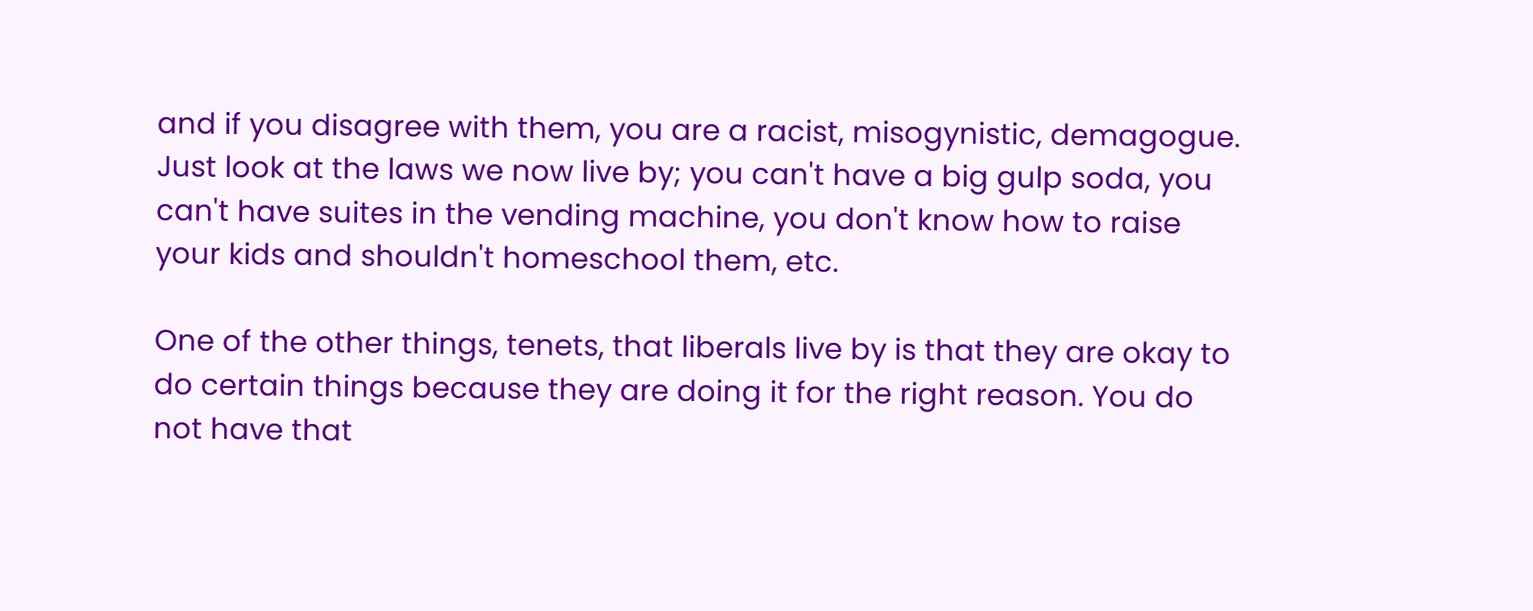and if you disagree with them, you are a racist, misogynistic, demagogue. Just look at the laws we now live by; you can't have a big gulp soda, you can't have suites in the vending machine, you don't know how to raise your kids and shouldn't homeschool them, etc.

One of the other things, tenets, that liberals live by is that they are okay to do certain things because they are doing it for the right reason. You do not have that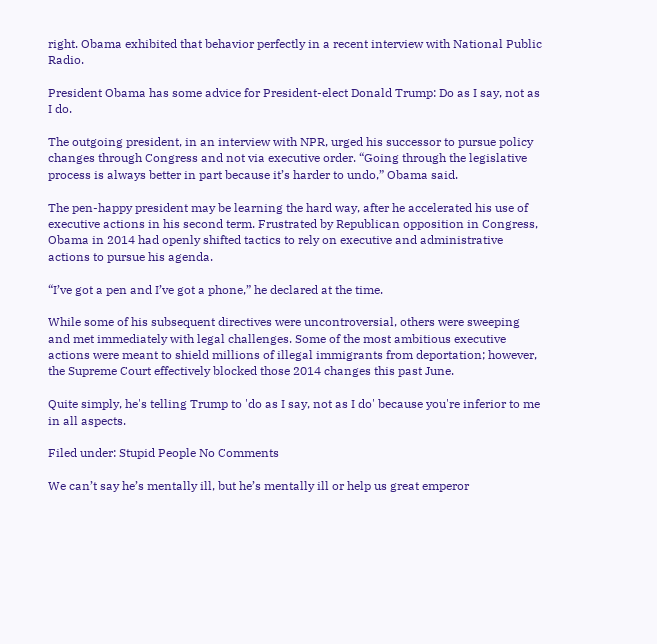right. Obama exhibited that behavior perfectly in a recent interview with National Public Radio.

President Obama has some advice for President-elect Donald Trump: Do as I say, not as I do.

The outgoing president, in an interview with NPR, urged his successor to pursue policy changes through Congress and not via executive order. “Going through the legislative process is always better in part because it’s harder to undo,” Obama said.

The pen-happy president may be learning the hard way, after he accelerated his use of executive actions in his second term. Frustrated by Republican opposition in Congress, Obama in 2014 had openly shifted tactics to rely on executive and administrative actions to pursue his agenda.

“I’ve got a pen and I’ve got a phone,” he declared at the time.

While some of his subsequent directives were uncontroversial, others were sweeping and met immediately with legal challenges. Some of the most ambitious executive actions were meant to shield millions of illegal immigrants from deportation; however, the Supreme Court effectively blocked those 2014 changes this past June.

Quite simply, he's telling Trump to 'do as I say, not as I do' because you're inferior to me in all aspects.

Filed under: Stupid People No Comments

We can’t say he’s mentally ill, but he’s mentally ill or help us great emperor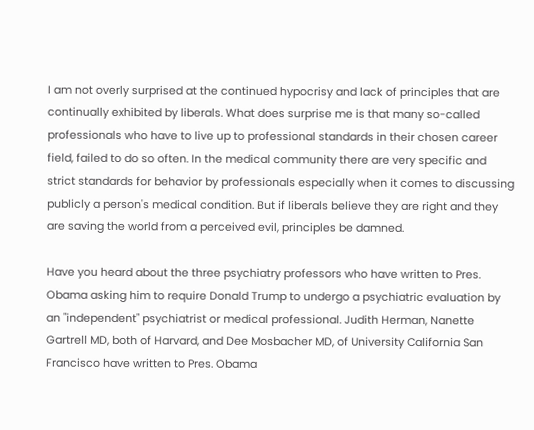I am not overly surprised at the continued hypocrisy and lack of principles that are continually exhibited by liberals. What does surprise me is that many so-called professionals who have to live up to professional standards in their chosen career field, failed to do so often. In the medical community there are very specific and strict standards for behavior by professionals especially when it comes to discussing publicly a person's medical condition. But if liberals believe they are right and they are saving the world from a perceived evil, principles be damned.

Have you heard about the three psychiatry professors who have written to Pres. Obama asking him to require Donald Trump to undergo a psychiatric evaluation by an "independent" psychiatrist or medical professional. Judith Herman, Nanette Gartrell MD, both of Harvard, and Dee Mosbacher MD, of University California San Francisco have written to Pres. Obama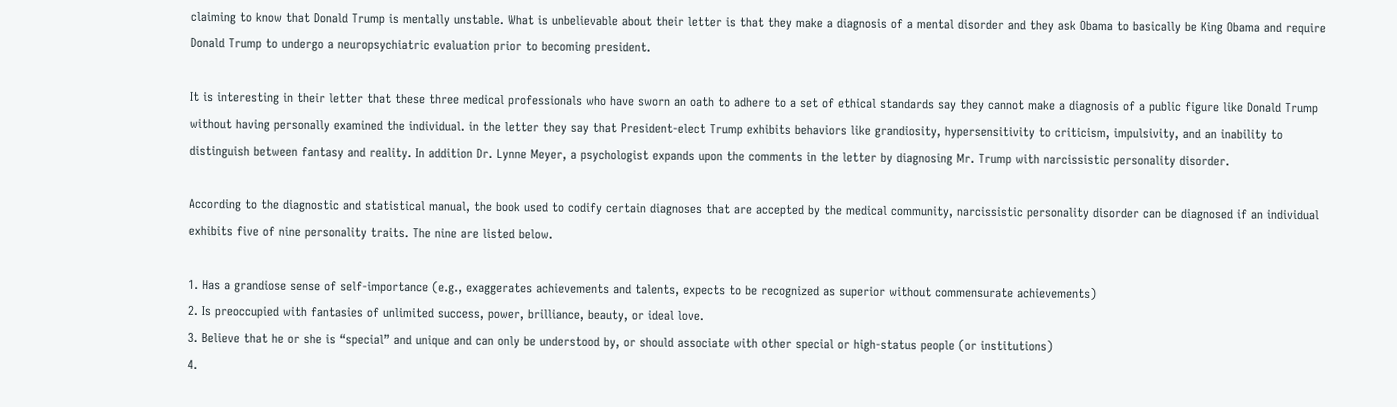claiming to know that Donald Trump is mentally unstable. What is unbelievable about their letter is that they make a diagnosis of a mental disorder and they ask Obama to basically be King Obama and require Donald Trump to undergo a neuropsychiatric evaluation prior to becoming president.

It is interesting in their letter that these three medical professionals who have sworn an oath to adhere to a set of ethical standards say they cannot make a diagnosis of a public figure like Donald Trump without having personally examined the individual. in the letter they say that President-elect Trump exhibits behaviors like grandiosity, hypersensitivity to criticism, impulsivity, and an inability to distinguish between fantasy and reality. In addition Dr. Lynne Meyer, a psychologist expands upon the comments in the letter by diagnosing Mr. Trump with narcissistic personality disorder.

According to the diagnostic and statistical manual, the book used to codify certain diagnoses that are accepted by the medical community, narcissistic personality disorder can be diagnosed if an individual exhibits five of nine personality traits. The nine are listed below.

1. Has a grandiose sense of self-importance (e.g., exaggerates achievements and talents, expects to be recognized as superior without commensurate achievements)
2. Is preoccupied with fantasies of unlimited success, power, brilliance, beauty, or ideal love.
3. Believe that he or she is “special” and unique and can only be understood by, or should associate with other special or high-status people (or institutions)
4.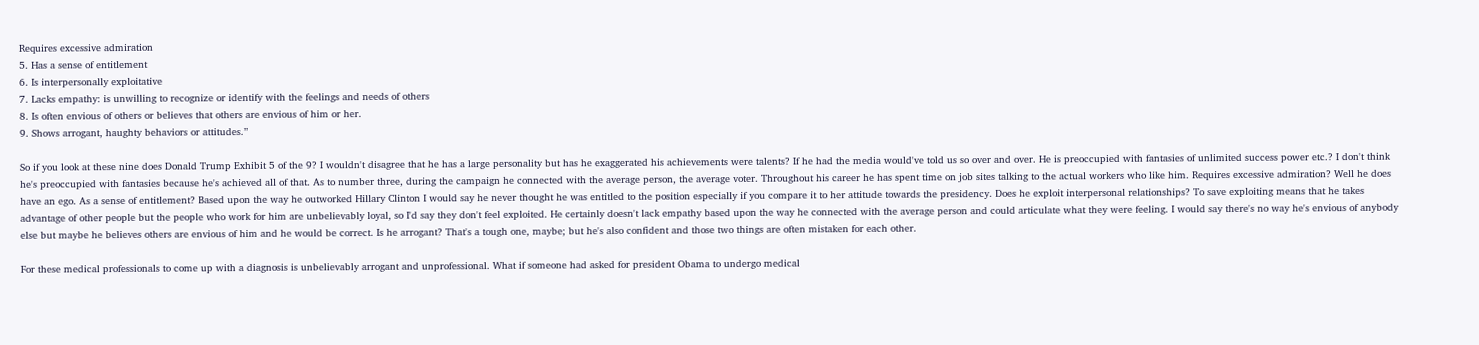Requires excessive admiration
5. Has a sense of entitlement
6. Is interpersonally exploitative
7. Lacks empathy: is unwilling to recognize or identify with the feelings and needs of others
8. Is often envious of others or believes that others are envious of him or her.
9. Shows arrogant, haughty behaviors or attitudes.”

So if you look at these nine does Donald Trump Exhibit 5 of the 9? I wouldn't disagree that he has a large personality but has he exaggerated his achievements were talents? If he had the media would've told us so over and over. He is preoccupied with fantasies of unlimited success power etc.? I don't think he's preoccupied with fantasies because he's achieved all of that. As to number three, during the campaign he connected with the average person, the average voter. Throughout his career he has spent time on job sites talking to the actual workers who like him. Requires excessive admiration? Well he does have an ego. As a sense of entitlement? Based upon the way he outworked Hillary Clinton I would say he never thought he was entitled to the position especially if you compare it to her attitude towards the presidency. Does he exploit interpersonal relationships? To save exploiting means that he takes advantage of other people but the people who work for him are unbelievably loyal, so I'd say they don't feel exploited. He certainly doesn't lack empathy based upon the way he connected with the average person and could articulate what they were feeling. I would say there's no way he's envious of anybody else but maybe he believes others are envious of him and he would be correct. Is he arrogant? That's a tough one, maybe; but he's also confident and those two things are often mistaken for each other.

For these medical professionals to come up with a diagnosis is unbelievably arrogant and unprofessional. What if someone had asked for president Obama to undergo medical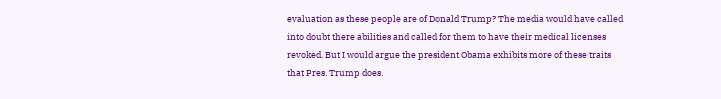evaluation as these people are of Donald Trump? The media would have called into doubt there abilities and called for them to have their medical licenses revoked. But I would argue the president Obama exhibits more of these traits that Pres. Trump does.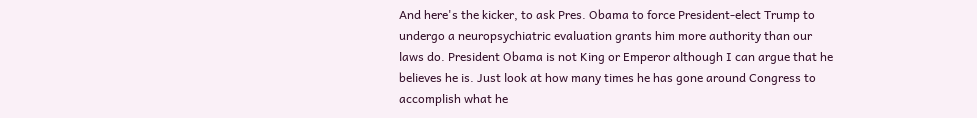And here's the kicker, to ask Pres. Obama to force President-elect Trump to undergo a neuropsychiatric evaluation grants him more authority than our laws do. President Obama is not King or Emperor although I can argue that he believes he is. Just look at how many times he has gone around Congress to accomplish what he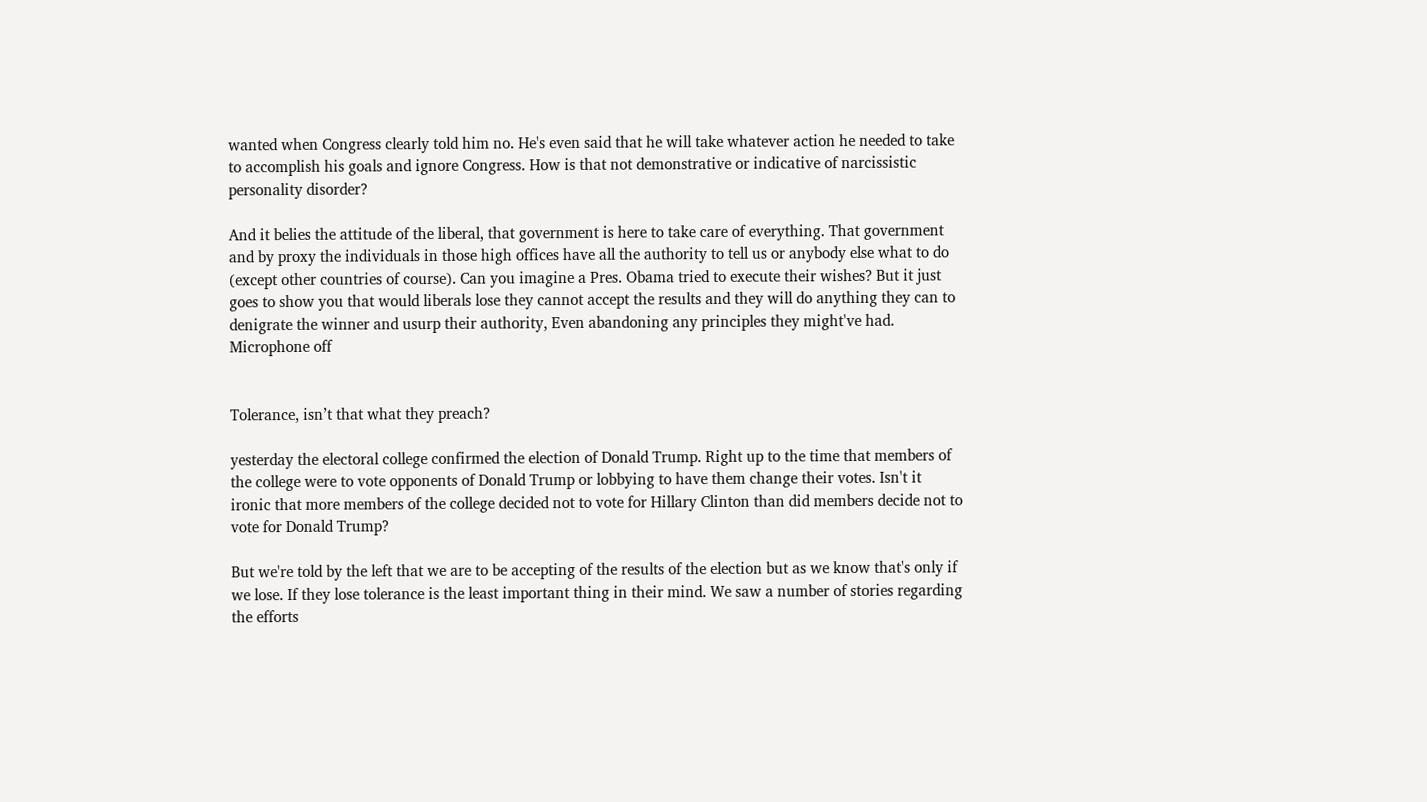wanted when Congress clearly told him no. He's even said that he will take whatever action he needed to take to accomplish his goals and ignore Congress. How is that not demonstrative or indicative of narcissistic personality disorder?

And it belies the attitude of the liberal, that government is here to take care of everything. That government and by proxy the individuals in those high offices have all the authority to tell us or anybody else what to do (except other countries of course). Can you imagine a Pres. Obama tried to execute their wishes? But it just goes to show you that would liberals lose they cannot accept the results and they will do anything they can to denigrate the winner and usurp their authority, Even abandoning any principles they might've had. Microphone off


Tolerance, isn’t that what they preach?

yesterday the electoral college confirmed the election of Donald Trump. Right up to the time that members of the college were to vote opponents of Donald Trump or lobbying to have them change their votes. Isn't it ironic that more members of the college decided not to vote for Hillary Clinton than did members decide not to vote for Donald Trump?

But we're told by the left that we are to be accepting of the results of the election but as we know that's only if we lose. If they lose tolerance is the least important thing in their mind. We saw a number of stories regarding the efforts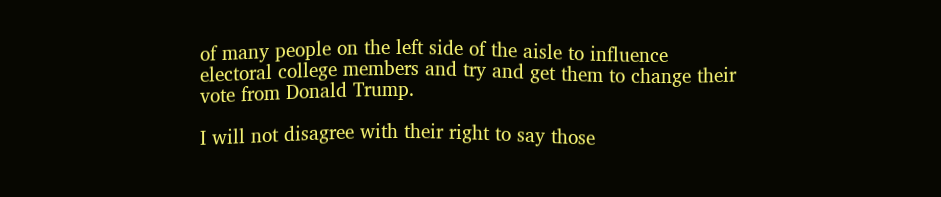of many people on the left side of the aisle to influence electoral college members and try and get them to change their vote from Donald Trump.

I will not disagree with their right to say those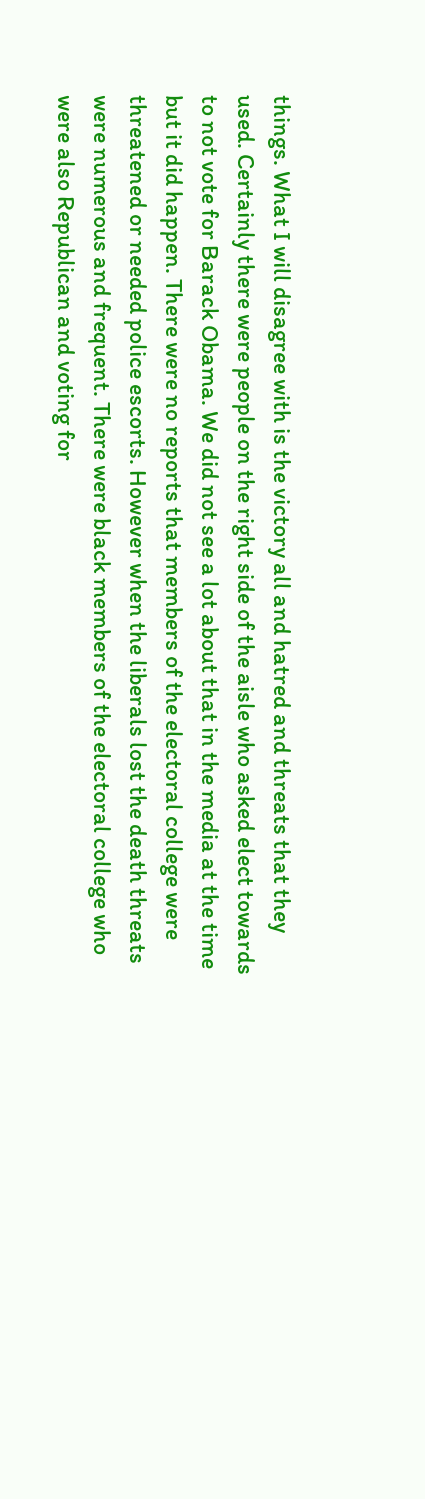things. What I will disagree with is the victory all and hatred and threats that they used. Certainly there were people on the right side of the aisle who asked elect towards to not vote for Barack Obama. We did not see a lot about that in the media at the time but it did happen. There were no reports that members of the electoral college were threatened or needed police escorts. However when the liberals lost the death threats were numerous and frequent. There were black members of the electoral college who were also Republican and voting for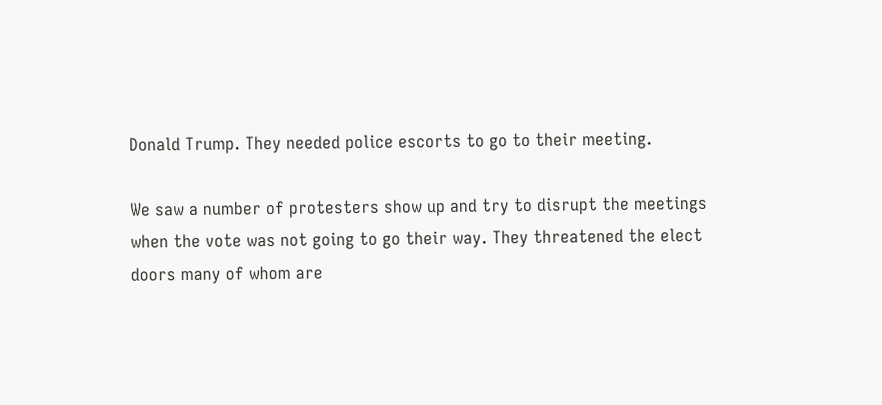Donald Trump. They needed police escorts to go to their meeting.

We saw a number of protesters show up and try to disrupt the meetings when the vote was not going to go their way. They threatened the elect doors many of whom are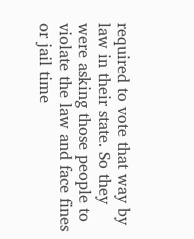required to vote that way by law in their state. So they were asking those people to violate the law and face fines or jail time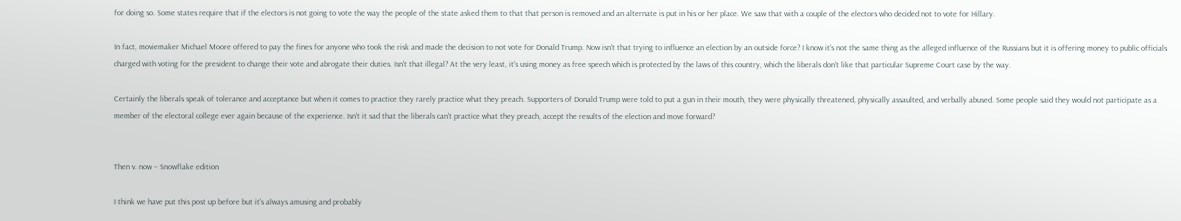for doing so. Some states require that if the electors is not going to vote the way the people of the state asked them to that that person is removed and an alternate is put in his or her place. We saw that with a couple of the electors who decided not to vote for Hillary.

In fact, moviemaker Michael Moore offered to pay the fines for anyone who took the risk and made the decision to not vote for Donald Trump. Now isn't that trying to influence an election by an outside force? I know it's not the same thing as the alleged influence of the Russians but it is offering money to public officials charged with voting for the president to change their vote and abrogate their duties. Isn't that illegal? At the very least, it's using money as free speech which is protected by the laws of this country, which the liberals don't like that particular Supreme Court case by the way.

Certainly the liberals speak of tolerance and acceptance but when it comes to practice they rarely practice what they preach. Supporters of Donald Trump were told to put a gun in their mouth, they were physically threatened, physically assaulted, and verbally abused. Some people said they would not participate as a member of the electoral college ever again because of the experience. Isn't it sad that the liberals can't practice what they preach, accept the results of the election and move forward?


Then v. now – Snowflake edition

I think we have put this post up before but it's always amusing and probably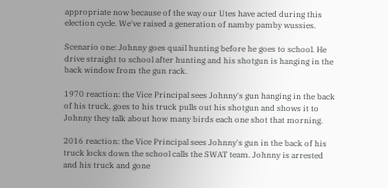appropriate now because of the way our Utes have acted during this election cycle. We've raised a generation of namby pamby wussies.

Scenario one: Johnny goes quail hunting before he goes to school. He drive straight to school after hunting and his shotgun is hanging in the back window from the gun rack.

1970 reaction: the Vice Principal sees Johnny's gun hanging in the back of his truck, goes to his truck pulls out his shotgun and shows it to Johnny they talk about how many birds each one shot that morning.

2016 reaction: the Vice Principal sees Johnny's gun in the back of his truck locks down the school calls the SWAT team. Johnny is arrested and his truck and gone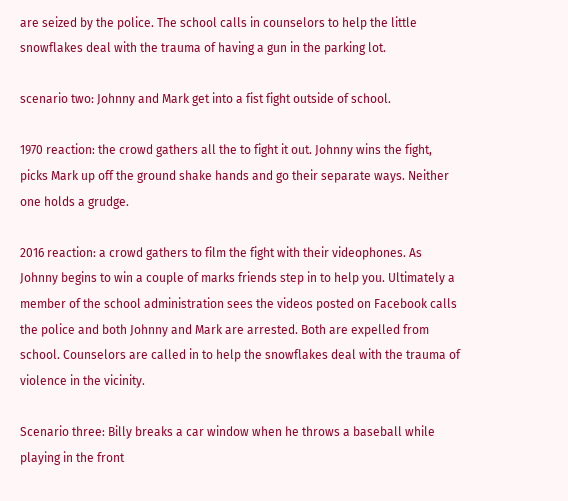are seized by the police. The school calls in counselors to help the little snowflakes deal with the trauma of having a gun in the parking lot.

scenario two: Johnny and Mark get into a fist fight outside of school.

1970 reaction: the crowd gathers all the to fight it out. Johnny wins the fight, picks Mark up off the ground shake hands and go their separate ways. Neither one holds a grudge.

2016 reaction: a crowd gathers to film the fight with their videophones. As Johnny begins to win a couple of marks friends step in to help you. Ultimately a member of the school administration sees the videos posted on Facebook calls the police and both Johnny and Mark are arrested. Both are expelled from school. Counselors are called in to help the snowflakes deal with the trauma of violence in the vicinity.

Scenario three: Billy breaks a car window when he throws a baseball while playing in the front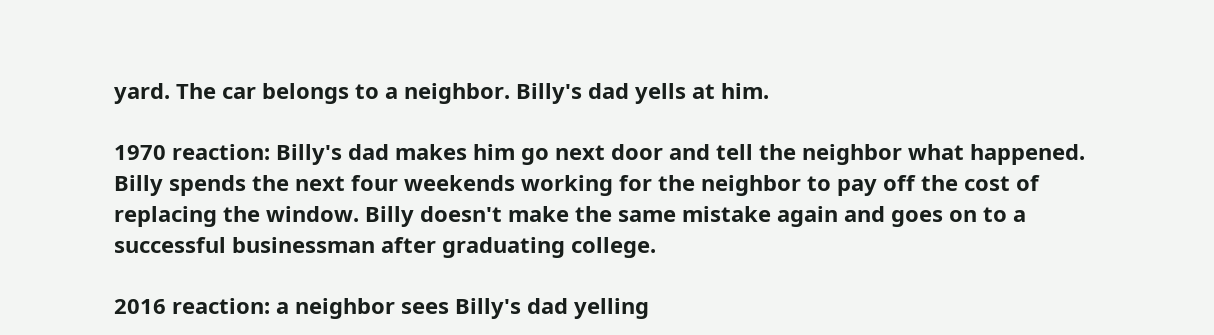yard. The car belongs to a neighbor. Billy's dad yells at him.

1970 reaction: Billy's dad makes him go next door and tell the neighbor what happened. Billy spends the next four weekends working for the neighbor to pay off the cost of replacing the window. Billy doesn't make the same mistake again and goes on to a successful businessman after graduating college.

2016 reaction: a neighbor sees Billy's dad yelling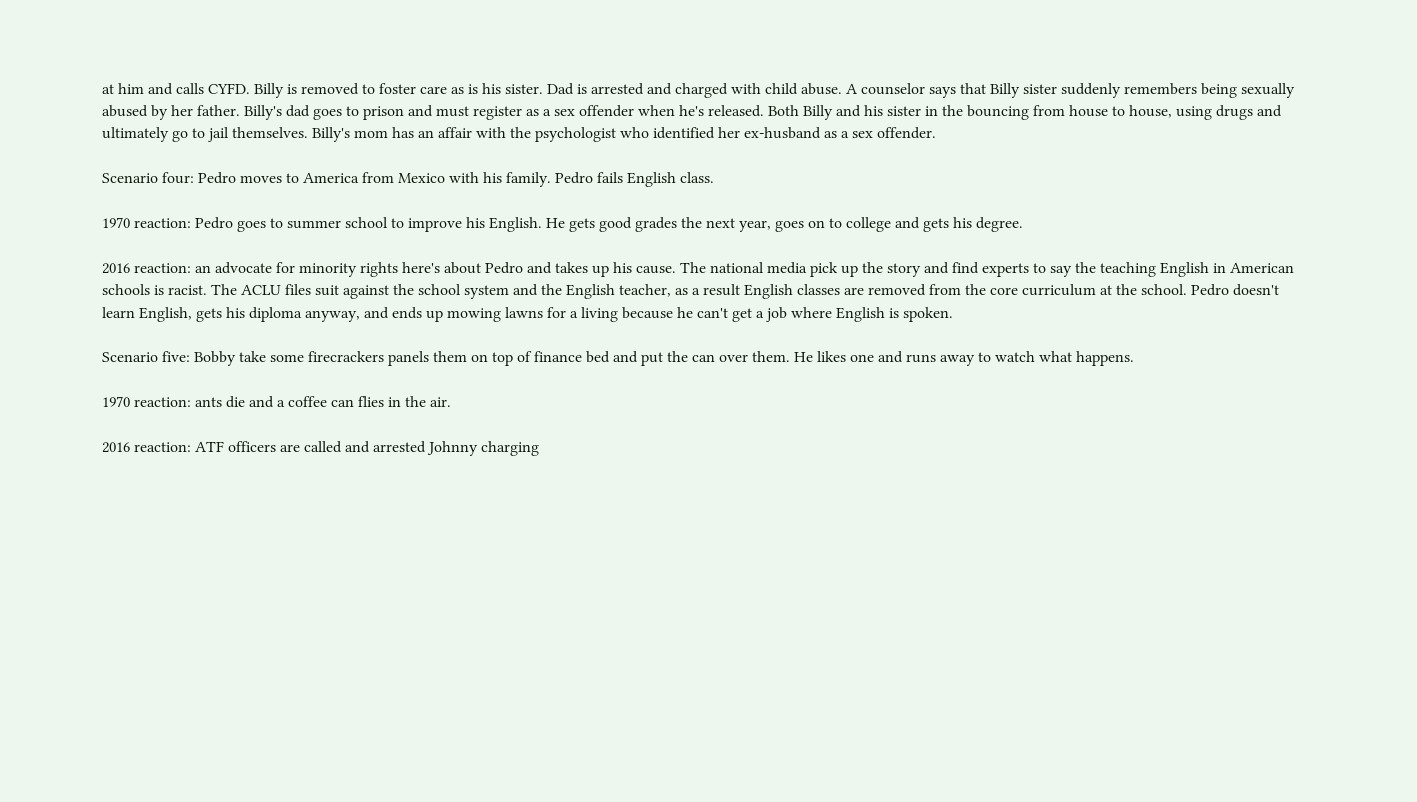at him and calls CYFD. Billy is removed to foster care as is his sister. Dad is arrested and charged with child abuse. A counselor says that Billy sister suddenly remembers being sexually abused by her father. Billy's dad goes to prison and must register as a sex offender when he's released. Both Billy and his sister in the bouncing from house to house, using drugs and ultimately go to jail themselves. Billy's mom has an affair with the psychologist who identified her ex-husband as a sex offender.

Scenario four: Pedro moves to America from Mexico with his family. Pedro fails English class.

1970 reaction: Pedro goes to summer school to improve his English. He gets good grades the next year, goes on to college and gets his degree.

2016 reaction: an advocate for minority rights here's about Pedro and takes up his cause. The national media pick up the story and find experts to say the teaching English in American schools is racist. The ACLU files suit against the school system and the English teacher, as a result English classes are removed from the core curriculum at the school. Pedro doesn't learn English, gets his diploma anyway, and ends up mowing lawns for a living because he can't get a job where English is spoken.

Scenario five: Bobby take some firecrackers panels them on top of finance bed and put the can over them. He likes one and runs away to watch what happens.

1970 reaction: ants die and a coffee can flies in the air.

2016 reaction: ATF officers are called and arrested Johnny charging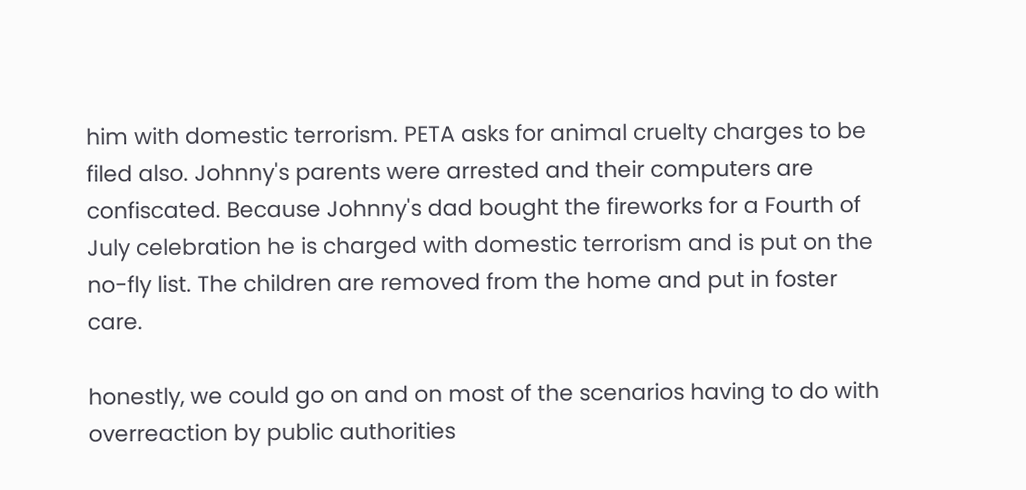him with domestic terrorism. PETA asks for animal cruelty charges to be filed also. Johnny's parents were arrested and their computers are confiscated. Because Johnny's dad bought the fireworks for a Fourth of July celebration he is charged with domestic terrorism and is put on the no-fly list. The children are removed from the home and put in foster care.

honestly, we could go on and on most of the scenarios having to do with overreaction by public authorities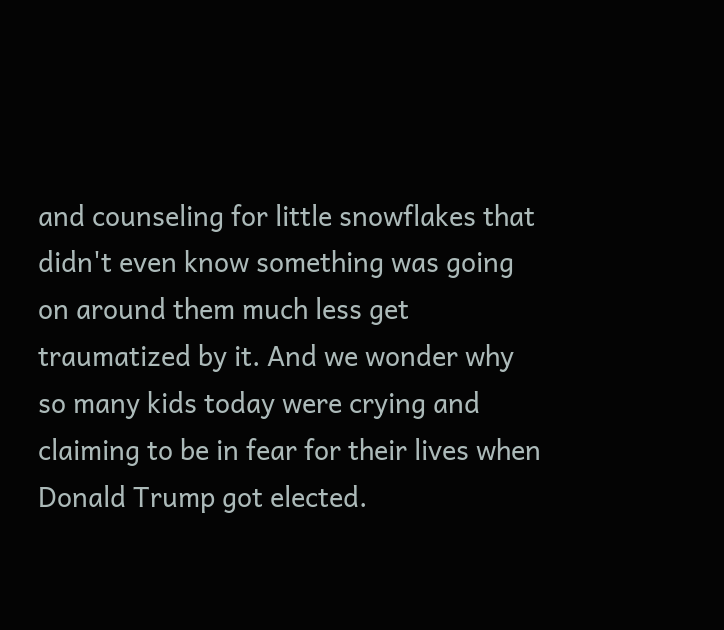and counseling for little snowflakes that didn't even know something was going on around them much less get traumatized by it. And we wonder why so many kids today were crying and claiming to be in fear for their lives when Donald Trump got elected.